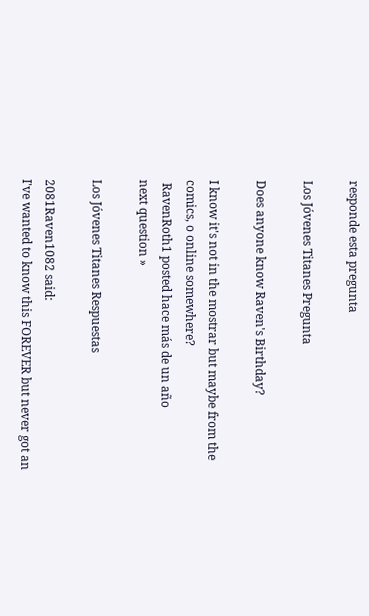responde esta pregunta

Los Jóvenes Titanes Pregunta

Does anyone know Raven's Birthday?

I know it's not in the mostrar but maybe from the comics, o online somewhere?
 RavenRoth1 posted hace más de un año
next question »

Los Jóvenes Titanes Respuestas

2081Raven1082 said:
I've wanted to know this FOREVER but never got an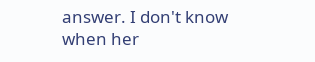answer. I don't know when her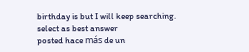birthday is but I will keep searching.
select as best answer
posted hace más de un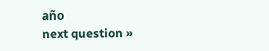año
next question »